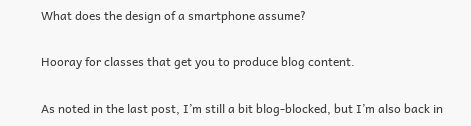What does the design of a smartphone assume?

Hooray for classes that get you to produce blog content.

As noted in the last post, I’m still a bit blog-blocked, but I’m also back in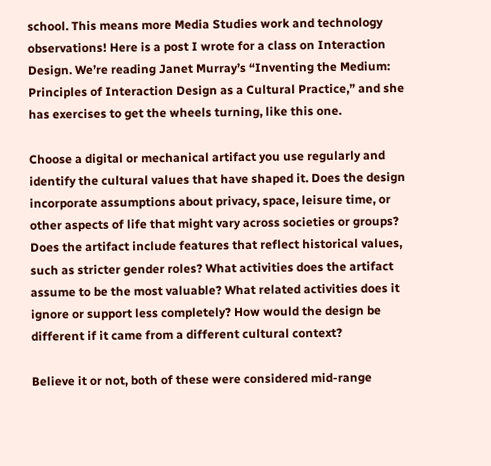school. This means more Media Studies work and technology observations! Here is a post I wrote for a class on Interaction Design. We’re reading Janet Murray’s “Inventing the Medium: Principles of Interaction Design as a Cultural Practice,” and she has exercises to get the wheels turning, like this one.

Choose a digital or mechanical artifact you use regularly and identify the cultural values that have shaped it. Does the design incorporate assumptions about privacy, space, leisure time, or other aspects of life that might vary across societies or groups? Does the artifact include features that reflect historical values, such as stricter gender roles? What activities does the artifact assume to be the most valuable? What related activities does it ignore or support less completely? How would the design be different if it came from a different cultural context?

Believe it or not, both of these were considered mid-range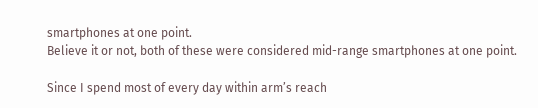smartphones at one point.
Believe it or not, both of these were considered mid-range smartphones at one point.

Since I spend most of every day within arm’s reach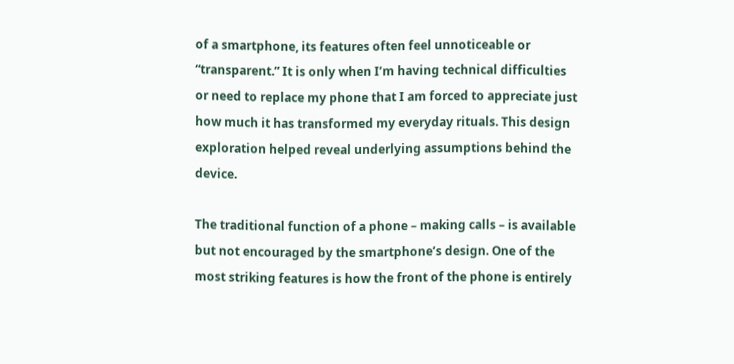of a smartphone, its features often feel unnoticeable or “transparent.” It is only when I’m having technical difficulties or need to replace my phone that I am forced to appreciate just how much it has transformed my everyday rituals. This design exploration helped reveal underlying assumptions behind the device.

The traditional function of a phone – making calls – is available but not encouraged by the smartphone’s design. One of the most striking features is how the front of the phone is entirely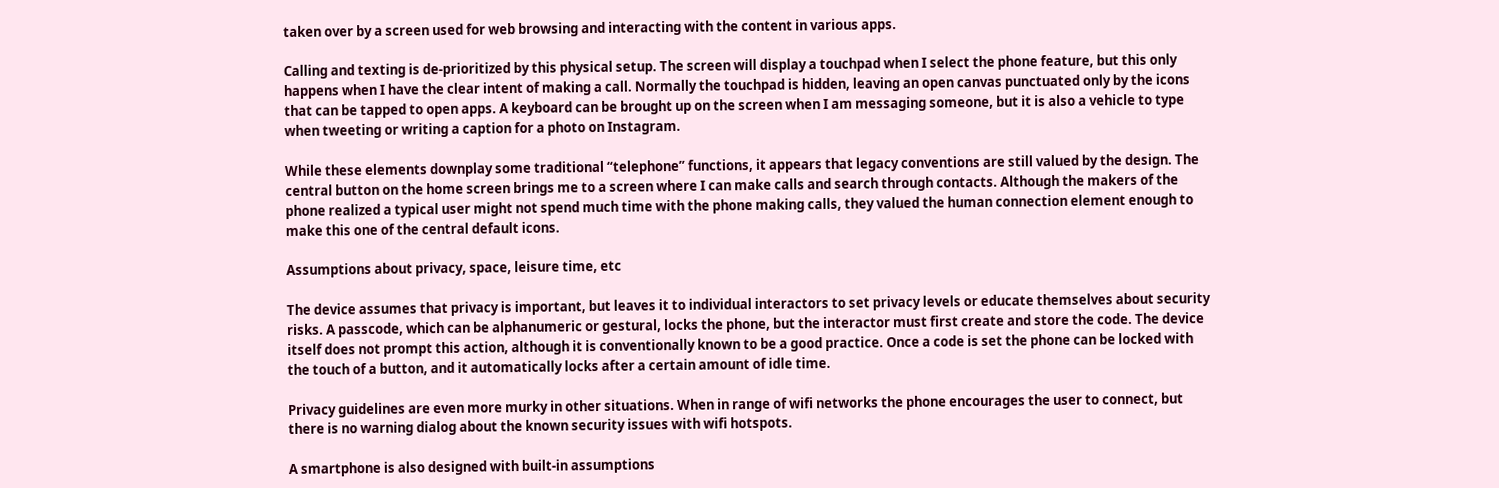taken over by a screen used for web browsing and interacting with the content in various apps.

Calling and texting is de-prioritized by this physical setup. The screen will display a touchpad when I select the phone feature, but this only happens when I have the clear intent of making a call. Normally the touchpad is hidden, leaving an open canvas punctuated only by the icons that can be tapped to open apps. A keyboard can be brought up on the screen when I am messaging someone, but it is also a vehicle to type when tweeting or writing a caption for a photo on Instagram.

While these elements downplay some traditional “telephone” functions, it appears that legacy conventions are still valued by the design. The central button on the home screen brings me to a screen where I can make calls and search through contacts. Although the makers of the phone realized a typical user might not spend much time with the phone making calls, they valued the human connection element enough to make this one of the central default icons.

Assumptions about privacy, space, leisure time, etc

The device assumes that privacy is important, but leaves it to individual interactors to set privacy levels or educate themselves about security risks. A passcode, which can be alphanumeric or gestural, locks the phone, but the interactor must first create and store the code. The device itself does not prompt this action, although it is conventionally known to be a good practice. Once a code is set the phone can be locked with the touch of a button, and it automatically locks after a certain amount of idle time.

Privacy guidelines are even more murky in other situations. When in range of wifi networks the phone encourages the user to connect, but there is no warning dialog about the known security issues with wifi hotspots.

A smartphone is also designed with built-in assumptions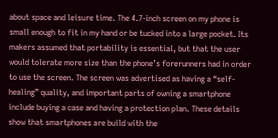about space and leisure time. The 4.7-inch screen on my phone is small enough to fit in my hand or be tucked into a large pocket. Its makers assumed that portability is essential, but that the user would tolerate more size than the phone’s forerunners had in order to use the screen. The screen was advertised as having a “self-healing” quality, and important parts of owning a smartphone include buying a case and having a protection plan. These details show that smartphones are build with the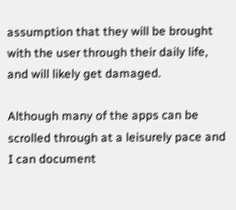assumption that they will be brought with the user through their daily life, and will likely get damaged.

Although many of the apps can be scrolled through at a leisurely pace and I can document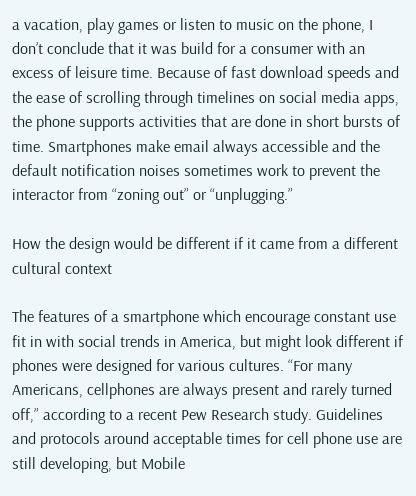a vacation, play games or listen to music on the phone, I don’t conclude that it was build for a consumer with an excess of leisure time. Because of fast download speeds and the ease of scrolling through timelines on social media apps, the phone supports activities that are done in short bursts of time. Smartphones make email always accessible and the default notification noises sometimes work to prevent the interactor from “zoning out” or “unplugging.”

How the design would be different if it came from a different cultural context

The features of a smartphone which encourage constant use fit in with social trends in America, but might look different if phones were designed for various cultures. “For many Americans, cellphones are always present and rarely turned off,” according to a recent Pew Research study. Guidelines and protocols around acceptable times for cell phone use are still developing, but Mobile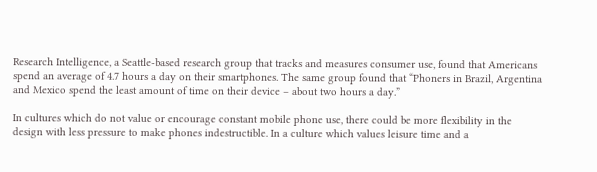Research Intelligence, a Seattle-based research group that tracks and measures consumer use, found that Americans spend an average of 4.7 hours a day on their smartphones. The same group found that “Phoners in Brazil, Argentina and Mexico spend the least amount of time on their device – about two hours a day.”

In cultures which do not value or encourage constant mobile phone use, there could be more flexibility in the design with less pressure to make phones indestructible. In a culture which values leisure time and a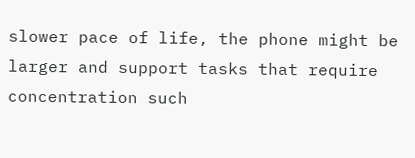slower pace of life, the phone might be larger and support tasks that require concentration such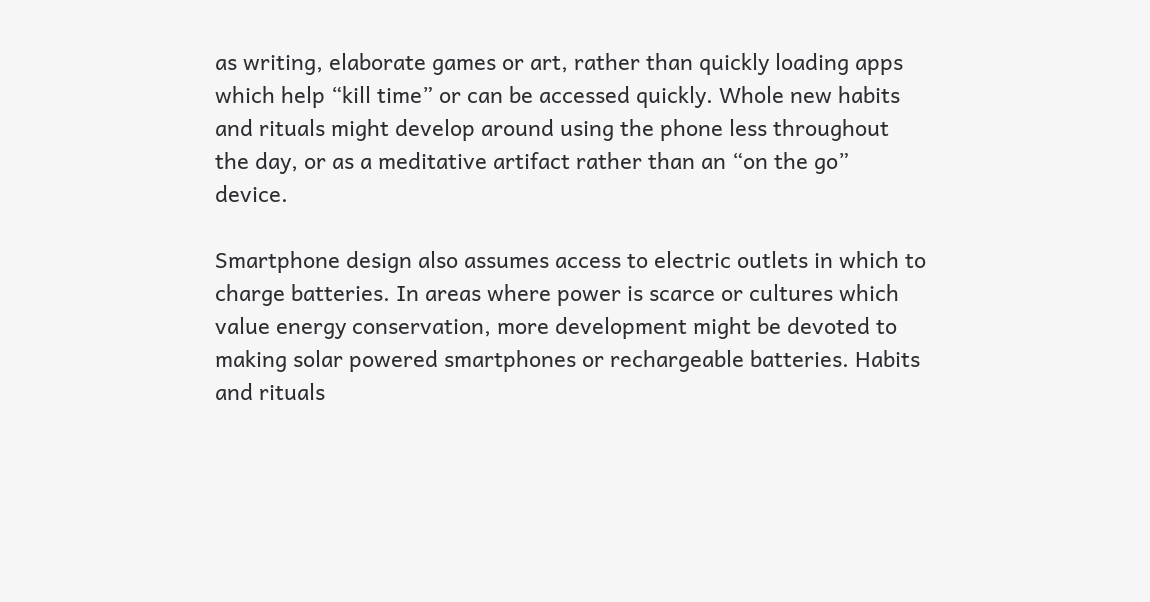as writing, elaborate games or art, rather than quickly loading apps which help “kill time” or can be accessed quickly. Whole new habits and rituals might develop around using the phone less throughout the day, or as a meditative artifact rather than an “on the go” device.

Smartphone design also assumes access to electric outlets in which to charge batteries. In areas where power is scarce or cultures which value energy conservation, more development might be devoted to making solar powered smartphones or rechargeable batteries. Habits and rituals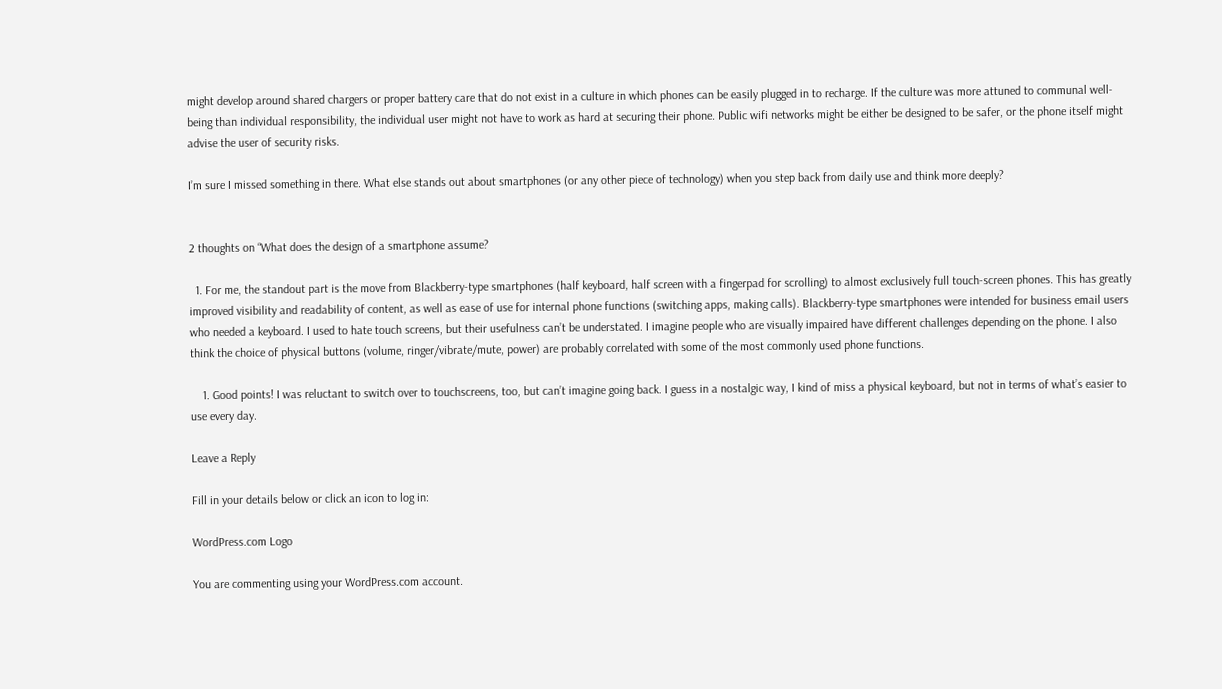might develop around shared chargers or proper battery care that do not exist in a culture in which phones can be easily plugged in to recharge. If the culture was more attuned to communal well-being than individual responsibility, the individual user might not have to work as hard at securing their phone. Public wifi networks might be either be designed to be safer, or the phone itself might advise the user of security risks.

I’m sure I missed something in there. What else stands out about smartphones (or any other piece of technology) when you step back from daily use and think more deeply?


2 thoughts on “What does the design of a smartphone assume?

  1. For me, the standout part is the move from Blackberry-type smartphones (half keyboard, half screen with a fingerpad for scrolling) to almost exclusively full touch-screen phones. This has greatly improved visibility and readability of content, as well as ease of use for internal phone functions (switching apps, making calls). Blackberry-type smartphones were intended for business email users who needed a keyboard. I used to hate touch screens, but their usefulness can’t be understated. I imagine people who are visually impaired have different challenges depending on the phone. I also think the choice of physical buttons (volume, ringer/vibrate/mute, power) are probably correlated with some of the most commonly used phone functions.

    1. Good points! I was reluctant to switch over to touchscreens, too, but can’t imagine going back. I guess in a nostalgic way, I kind of miss a physical keyboard, but not in terms of what’s easier to use every day.

Leave a Reply

Fill in your details below or click an icon to log in:

WordPress.com Logo

You are commenting using your WordPress.com account.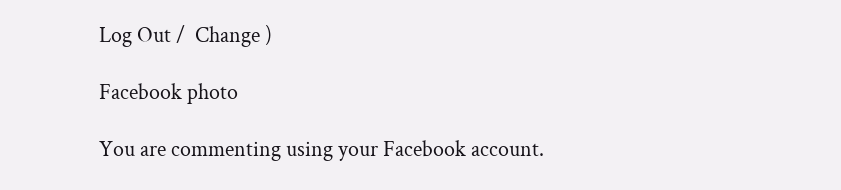Log Out /  Change )

Facebook photo

You are commenting using your Facebook account.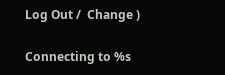Log Out /  Change )

Connecting to %s